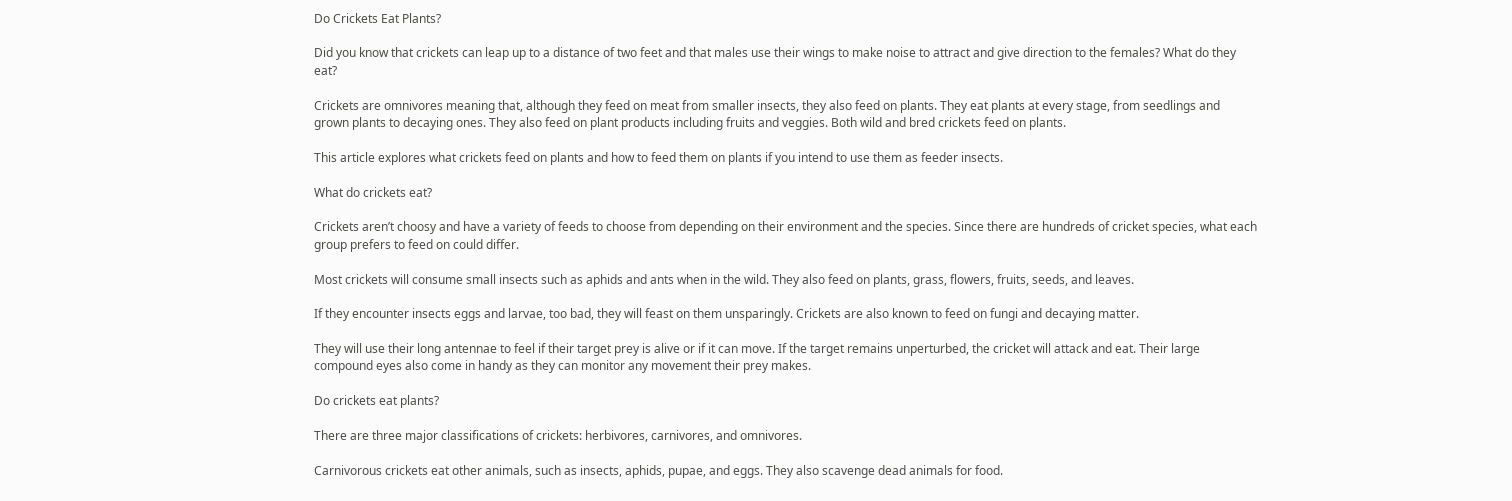Do Crickets Eat Plants?

Did you know that crickets can leap up to a distance of two feet and that males use their wings to make noise to attract and give direction to the females? What do they eat?

Crickets are omnivores meaning that, although they feed on meat from smaller insects, they also feed on plants. They eat plants at every stage, from seedlings and grown plants to decaying ones. They also feed on plant products including fruits and veggies. Both wild and bred crickets feed on plants.

This article explores what crickets feed on plants and how to feed them on plants if you intend to use them as feeder insects.

What do crickets eat?

Crickets aren’t choosy and have a variety of feeds to choose from depending on their environment and the species. Since there are hundreds of cricket species, what each group prefers to feed on could differ.

Most crickets will consume small insects such as aphids and ants when in the wild. They also feed on plants, grass, flowers, fruits, seeds, and leaves.

If they encounter insects eggs and larvae, too bad, they will feast on them unsparingly. Crickets are also known to feed on fungi and decaying matter.

They will use their long antennae to feel if their target prey is alive or if it can move. If the target remains unperturbed, the cricket will attack and eat. Their large compound eyes also come in handy as they can monitor any movement their prey makes.

Do crickets eat plants?

There are three major classifications of crickets: herbivores, carnivores, and omnivores.

Carnivorous crickets eat other animals, such as insects, aphids, pupae, and eggs. They also scavenge dead animals for food.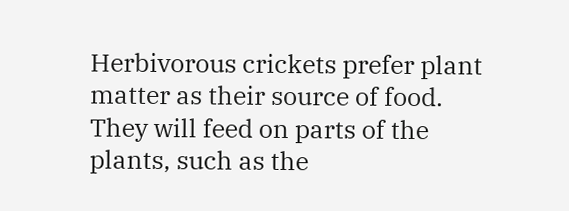Herbivorous crickets prefer plant matter as their source of food. They will feed on parts of the plants, such as the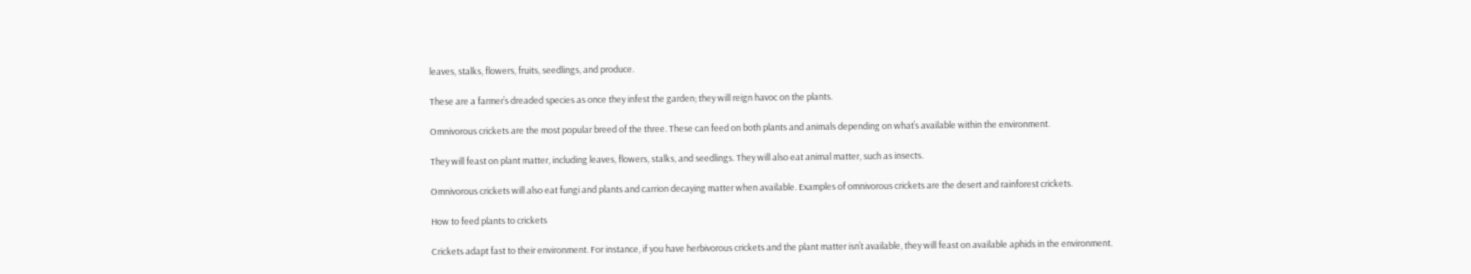leaves, stalks, flowers, fruits, seedlings, and produce.

These are a farmer’s dreaded species as once they infest the garden; they will reign havoc on the plants.

Omnivorous crickets are the most popular breed of the three. These can feed on both plants and animals depending on what’s available within the environment.

They will feast on plant matter, including leaves, flowers, stalks, and seedlings. They will also eat animal matter, such as insects.

Omnivorous crickets will also eat fungi and plants and carrion decaying matter when available. Examples of omnivorous crickets are the desert and rainforest crickets.

How to feed plants to crickets

Crickets adapt fast to their environment. For instance, if you have herbivorous crickets and the plant matter isn’t available, they will feast on available aphids in the environment.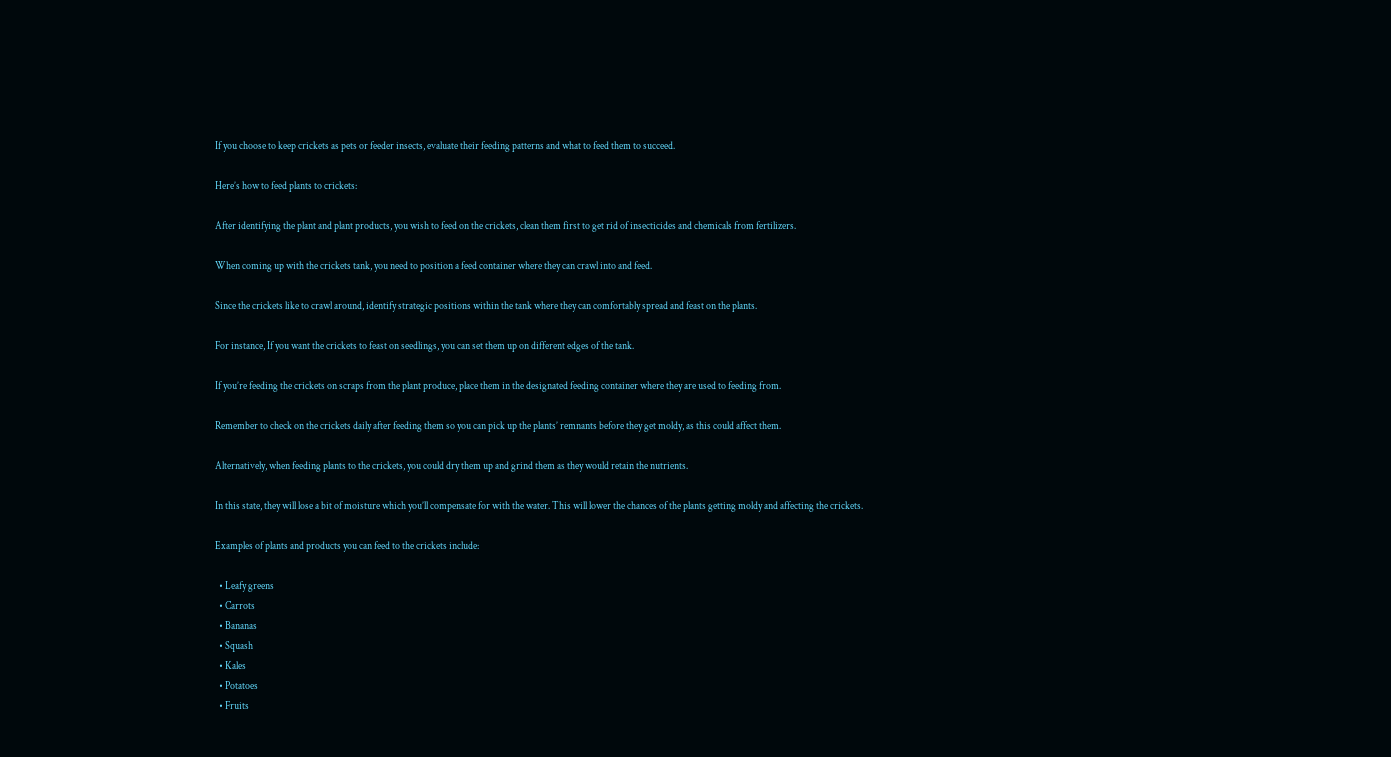If you choose to keep crickets as pets or feeder insects, evaluate their feeding patterns and what to feed them to succeed.

Here’s how to feed plants to crickets:

After identifying the plant and plant products, you wish to feed on the crickets, clean them first to get rid of insecticides and chemicals from fertilizers.

When coming up with the crickets tank, you need to position a feed container where they can crawl into and feed.

Since the crickets like to crawl around, identify strategic positions within the tank where they can comfortably spread and feast on the plants.

For instance, If you want the crickets to feast on seedlings, you can set them up on different edges of the tank.

If you’re feeding the crickets on scraps from the plant produce, place them in the designated feeding container where they are used to feeding from.

Remember to check on the crickets daily after feeding them so you can pick up the plants’ remnants before they get moldy, as this could affect them.

Alternatively, when feeding plants to the crickets, you could dry them up and grind them as they would retain the nutrients.

In this state, they will lose a bit of moisture which you’ll compensate for with the water. This will lower the chances of the plants getting moldy and affecting the crickets.

Examples of plants and products you can feed to the crickets include:

  • Leafy greens
  • Carrots
  • Bananas
  • Squash
  • Kales
  • Potatoes
  • Fruits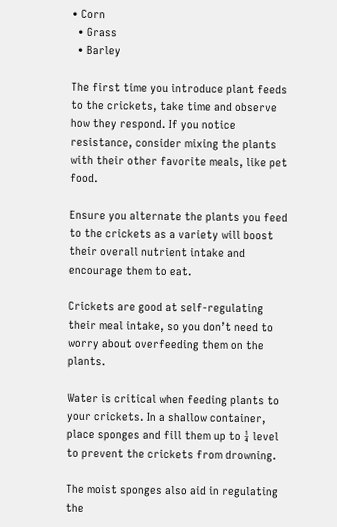• Corn
  • Grass
  • Barley

The first time you introduce plant feeds to the crickets, take time and observe how they respond. If you notice resistance, consider mixing the plants with their other favorite meals, like pet food.

Ensure you alternate the plants you feed to the crickets as a variety will boost their overall nutrient intake and encourage them to eat.

Crickets are good at self-regulating their meal intake, so you don’t need to worry about overfeeding them on the plants.

Water is critical when feeding plants to your crickets. In a shallow container, place sponges and fill them up to ¼ level to prevent the crickets from drowning.

The moist sponges also aid in regulating the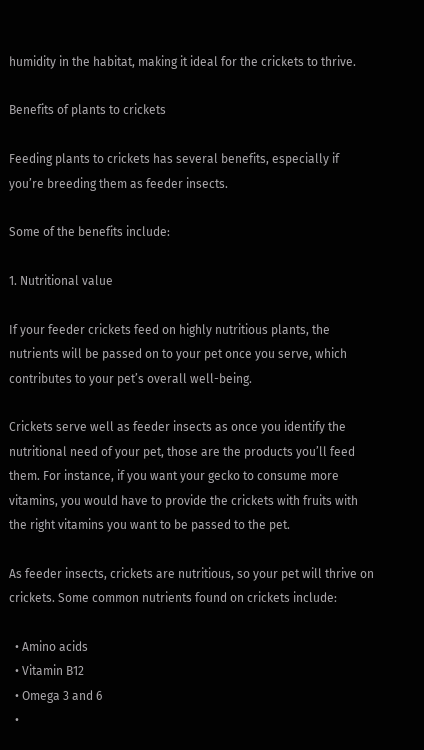humidity in the habitat, making it ideal for the crickets to thrive.

Benefits of plants to crickets

Feeding plants to crickets has several benefits, especially if you’re breeding them as feeder insects.

Some of the benefits include:

1. Nutritional value

If your feeder crickets feed on highly nutritious plants, the nutrients will be passed on to your pet once you serve, which contributes to your pet’s overall well-being.

Crickets serve well as feeder insects as once you identify the nutritional need of your pet, those are the products you’ll feed them. For instance, if you want your gecko to consume more vitamins, you would have to provide the crickets with fruits with the right vitamins you want to be passed to the pet.

As feeder insects, crickets are nutritious, so your pet will thrive on crickets. Some common nutrients found on crickets include:

  • Amino acids
  • Vitamin B12
  • Omega 3 and 6
  •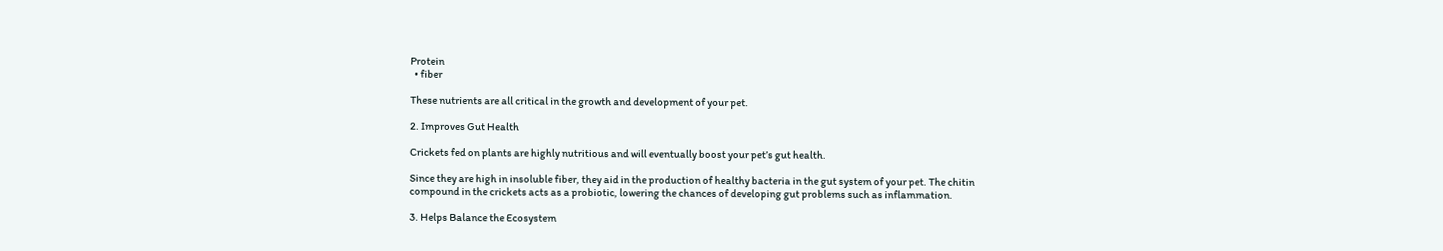Protein
  • fiber

These nutrients are all critical in the growth and development of your pet.

2. Improves Gut Health

Crickets fed on plants are highly nutritious and will eventually boost your pet’s gut health.

Since they are high in insoluble fiber, they aid in the production of healthy bacteria in the gut system of your pet. The chitin compound in the crickets acts as a probiotic, lowering the chances of developing gut problems such as inflammation.

3. Helps Balance the Ecosystem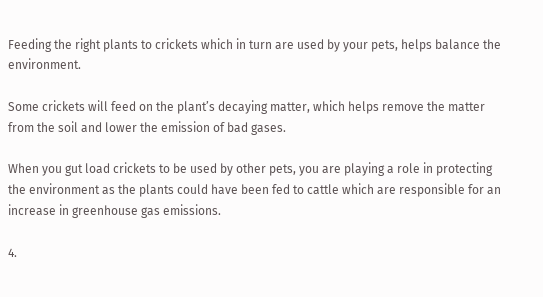Feeding the right plants to crickets which in turn are used by your pets, helps balance the environment.

Some crickets will feed on the plant’s decaying matter, which helps remove the matter from the soil and lower the emission of bad gases.

When you gut load crickets to be used by other pets, you are playing a role in protecting the environment as the plants could have been fed to cattle which are responsible for an increase in greenhouse gas emissions.

4.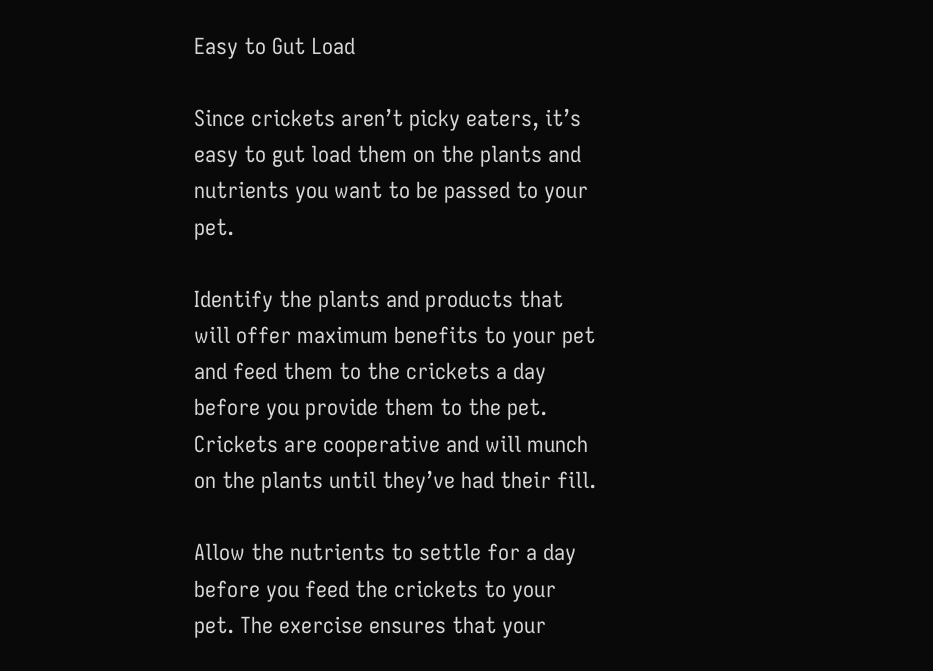Easy to Gut Load

Since crickets aren’t picky eaters, it’s easy to gut load them on the plants and nutrients you want to be passed to your pet.

Identify the plants and products that will offer maximum benefits to your pet and feed them to the crickets a day before you provide them to the pet. Crickets are cooperative and will munch on the plants until they’ve had their fill.

Allow the nutrients to settle for a day before you feed the crickets to your pet. The exercise ensures that your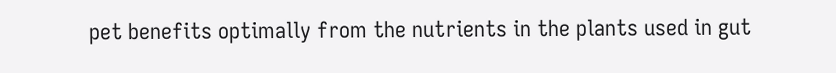pet benefits optimally from the nutrients in the plants used in gut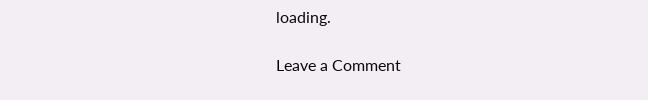loading.

Leave a Comment